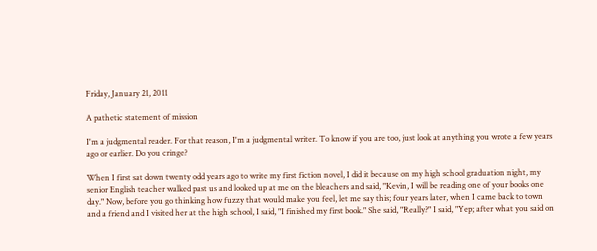Friday, January 21, 2011

A pathetic statement of mission

I'm a judgmental reader. For that reason, I'm a judgmental writer. To know if you are too, just look at anything you wrote a few years ago or earlier. Do you cringe?

When I first sat down twenty odd years ago to write my first fiction novel, I did it because on my high school graduation night, my senior English teacher walked past us and looked up at me on the bleachers and said, "Kevin, I will be reading one of your books one day." Now, before you go thinking how fuzzy that would make you feel, let me say this; four years later, when I came back to town and a friend and I visited her at the high school, I said, "I finished my first book." She said, "Really?" I said, "Yep; after what you said on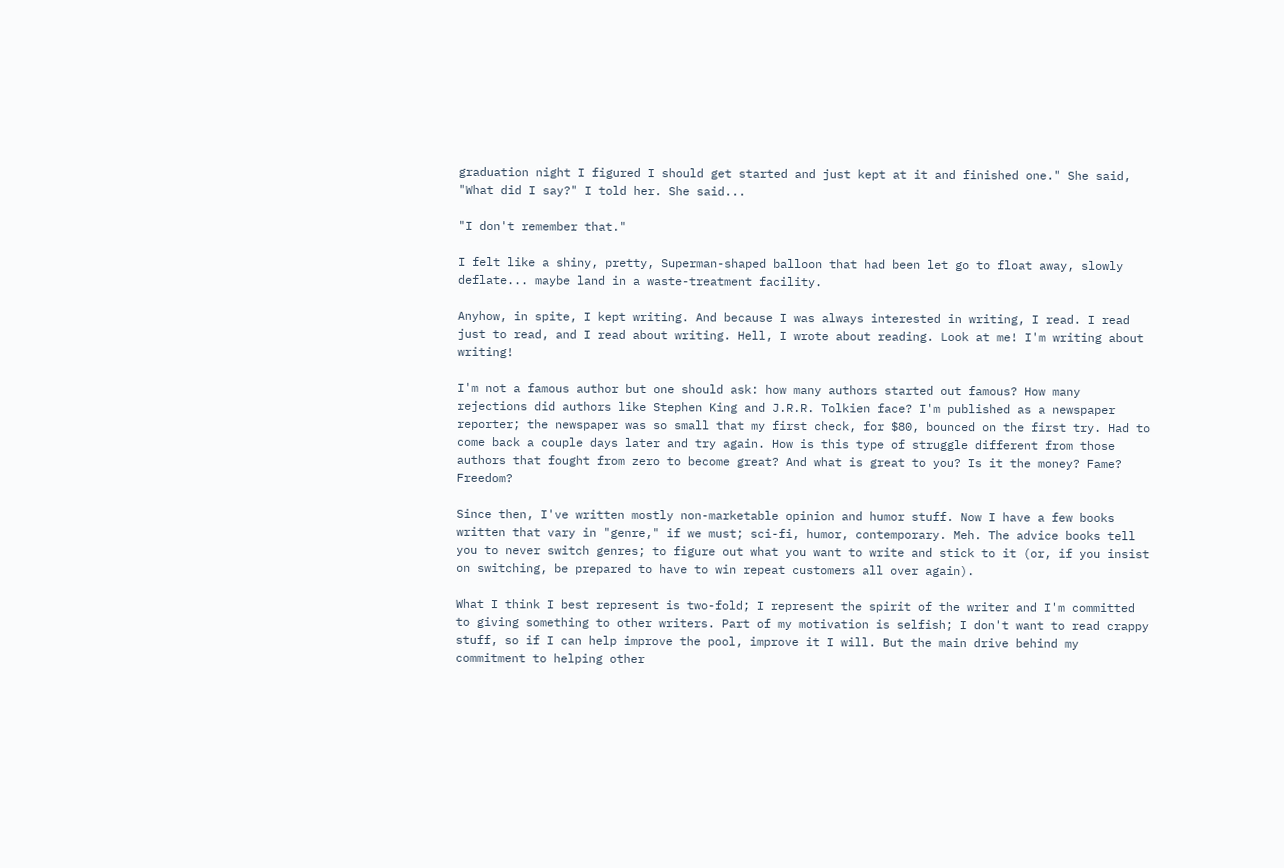graduation night I figured I should get started and just kept at it and finished one." She said, "What did I say?" I told her. She said...

"I don't remember that."

I felt like a shiny, pretty, Superman-shaped balloon that had been let go to float away, slowly deflate... maybe land in a waste-treatment facility.

Anyhow, in spite, I kept writing. And because I was always interested in writing, I read. I read just to read, and I read about writing. Hell, I wrote about reading. Look at me! I'm writing about writing!

I'm not a famous author but one should ask: how many authors started out famous? How many rejections did authors like Stephen King and J.R.R. Tolkien face? I'm published as a newspaper reporter; the newspaper was so small that my first check, for $80, bounced on the first try. Had to come back a couple days later and try again. How is this type of struggle different from those authors that fought from zero to become great? And what is great to you? Is it the money? Fame? Freedom?

Since then, I've written mostly non-marketable opinion and humor stuff. Now I have a few books written that vary in "genre," if we must; sci-fi, humor, contemporary. Meh. The advice books tell you to never switch genres; to figure out what you want to write and stick to it (or, if you insist on switching, be prepared to have to win repeat customers all over again).

What I think I best represent is two-fold; I represent the spirit of the writer and I'm committed to giving something to other writers. Part of my motivation is selfish; I don't want to read crappy stuff, so if I can help improve the pool, improve it I will. But the main drive behind my commitment to helping other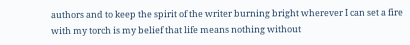authors and to keep the spirit of the writer burning bright wherever I can set a fire with my torch is my belief that life means nothing without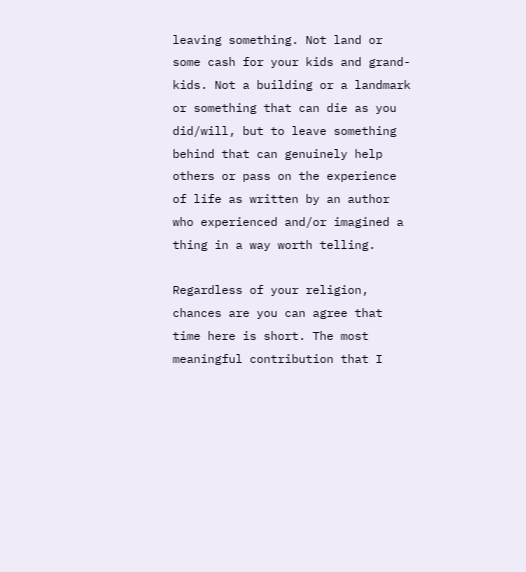leaving something. Not land or some cash for your kids and grand-kids. Not a building or a landmark or something that can die as you did/will, but to leave something behind that can genuinely help others or pass on the experience of life as written by an author who experienced and/or imagined a thing in a way worth telling.

Regardless of your religion, chances are you can agree that time here is short. The most meaningful contribution that I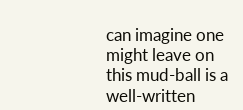can imagine one might leave on this mud-ball is a well-written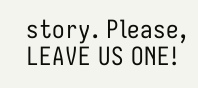story. Please, LEAVE US ONE!